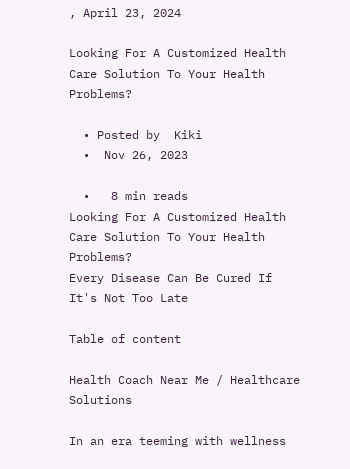, April 23, 2024

Looking For A Customized Health Care Solution To Your Health Problems?

  • Posted by  Kiki
  •  Nov 26, 2023

  •   8 min reads
Looking For A Customized Health Care Solution To Your Health Problems?
Every Disease Can Be Cured If It's Not Too Late

Table of content

Health Coach Near Me / Healthcare Solutions

In an era teeming with wellness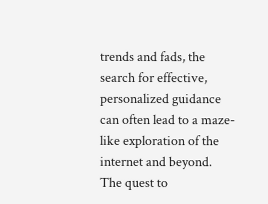trends and fads, the search for effective, personalized guidance can often lead to a maze-like exploration of the internet and beyond. The quest to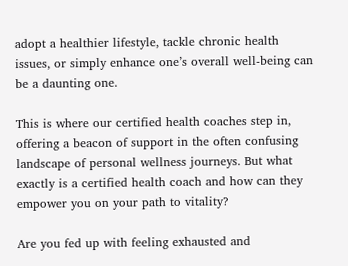adopt a healthier lifestyle, tackle chronic health issues, or simply enhance one’s overall well-being can be a daunting one.

This is where our certified health coaches step in, offering a beacon of support in the often confusing landscape of personal wellness journeys. But what exactly is a certified health coach and how can they empower you on your path to vitality?

Are you fed up with feeling exhausted and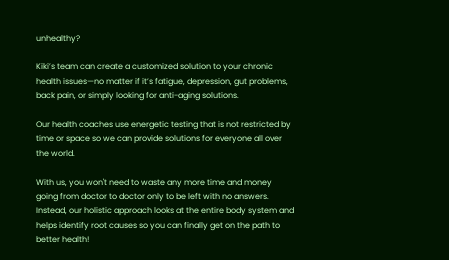unhealthy?

Kiki’s team can create a customized solution to your chronic health issues—no matter if it’s fatigue, depression, gut problems, back pain, or simply looking for anti-aging solutions.

Our health coaches use energetic testing that is not restricted by time or space so we can provide solutions for everyone all over the world.

With us, you won't need to waste any more time and money going from doctor to doctor only to be left with no answers. Instead, our holistic approach looks at the entire body system and helps identify root causes so you can finally get on the path to better health!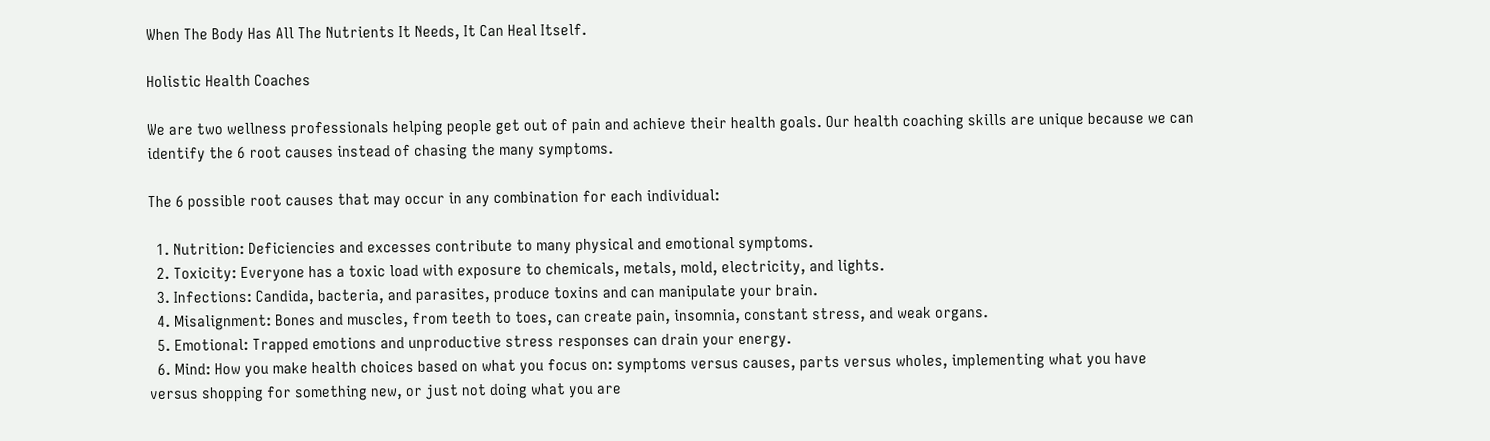When The Body Has All The Nutrients It Needs, It Can Heal Itself.

Holistic Health Coaches

We are two wellness professionals helping people get out of pain and achieve their health goals. Our health coaching skills are unique because we can identify the 6 root causes instead of chasing the many symptoms.

The 6 possible root causes that may occur in any combination for each individual:

  1. Nutrition: Deficiencies and excesses contribute to many physical and emotional symptoms.
  2. Toxicity: Everyone has a toxic load with exposure to chemicals, metals, mold, electricity, and lights.
  3. Infections: Candida, bacteria, and parasites, produce toxins and can manipulate your brain.
  4. Misalignment: Bones and muscles, from teeth to toes, can create pain, insomnia, constant stress, and weak organs.
  5. Emotional: Trapped emotions and unproductive stress responses can drain your energy.
  6. Mind: How you make health choices based on what you focus on: symptoms versus causes, parts versus wholes, implementing what you have versus shopping for something new, or just not doing what you are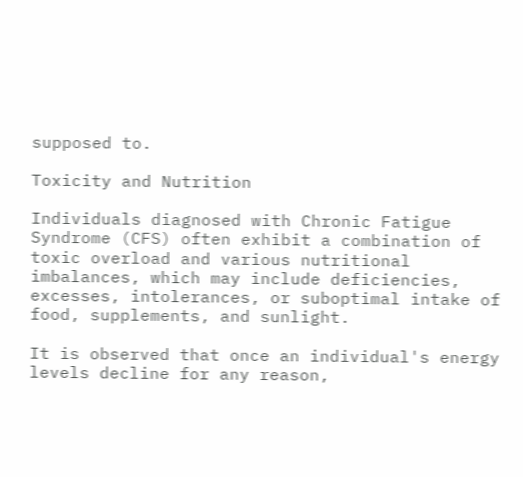supposed to.

Toxicity and Nutrition

Individuals diagnosed with Chronic Fatigue Syndrome (CFS) often exhibit a combination of toxic overload and various nutritional imbalances, which may include deficiencies, excesses, intolerances, or suboptimal intake of food, supplements, and sunlight.

It is observed that once an individual's energy levels decline for any reason,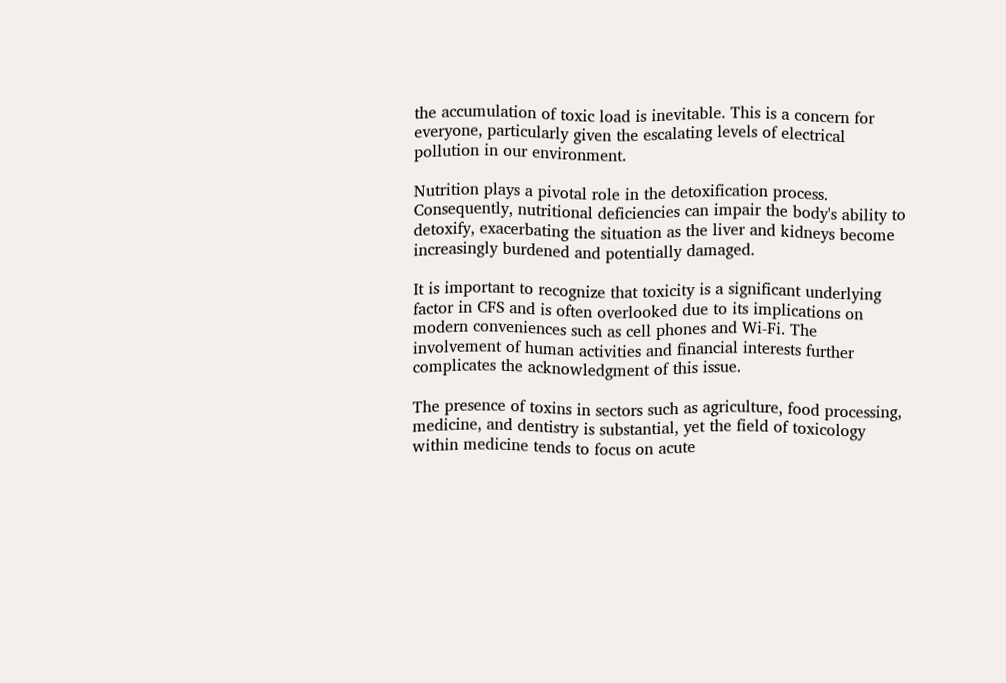the accumulation of toxic load is inevitable. This is a concern for everyone, particularly given the escalating levels of electrical pollution in our environment.

Nutrition plays a pivotal role in the detoxification process. Consequently, nutritional deficiencies can impair the body's ability to detoxify, exacerbating the situation as the liver and kidneys become increasingly burdened and potentially damaged.

It is important to recognize that toxicity is a significant underlying factor in CFS and is often overlooked due to its implications on modern conveniences such as cell phones and Wi-Fi. The involvement of human activities and financial interests further complicates the acknowledgment of this issue.

The presence of toxins in sectors such as agriculture, food processing, medicine, and dentistry is substantial, yet the field of toxicology within medicine tends to focus on acute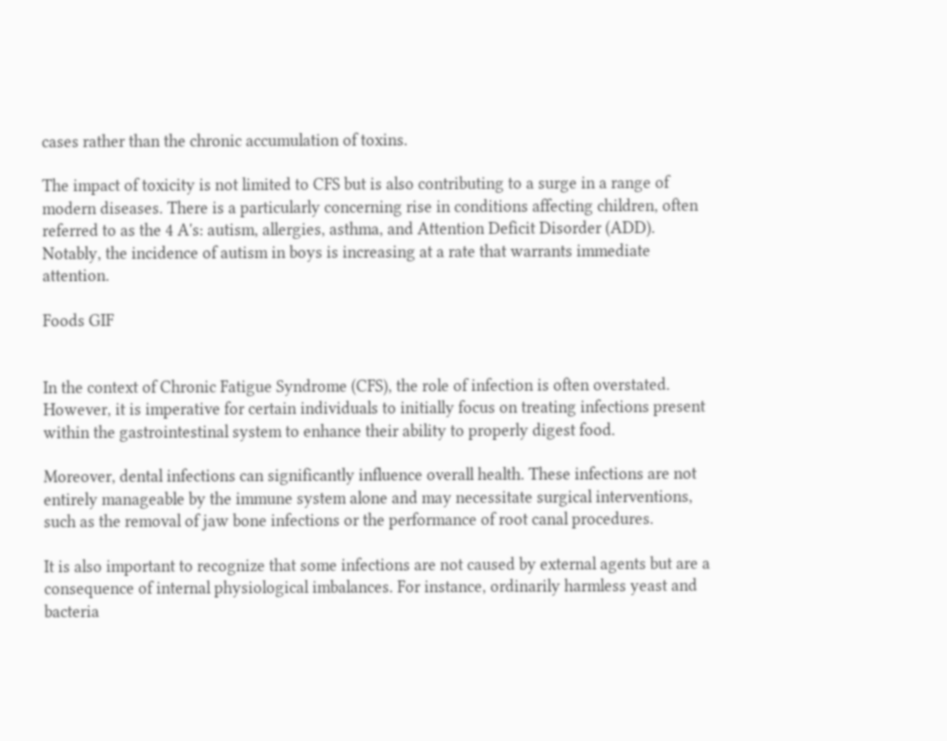cases rather than the chronic accumulation of toxins.

The impact of toxicity is not limited to CFS but is also contributing to a surge in a range of modern diseases. There is a particularly concerning rise in conditions affecting children, often referred to as the 4 A's: autism, allergies, asthma, and Attention Deficit Disorder (ADD). Notably, the incidence of autism in boys is increasing at a rate that warrants immediate attention.

Foods GIF


In the context of Chronic Fatigue Syndrome (CFS), the role of infection is often overstated. However, it is imperative for certain individuals to initially focus on treating infections present within the gastrointestinal system to enhance their ability to properly digest food.

Moreover, dental infections can significantly influence overall health. These infections are not entirely manageable by the immune system alone and may necessitate surgical interventions, such as the removal of jaw bone infections or the performance of root canal procedures.

It is also important to recognize that some infections are not caused by external agents but are a consequence of internal physiological imbalances. For instance, ordinarily harmless yeast and bacteria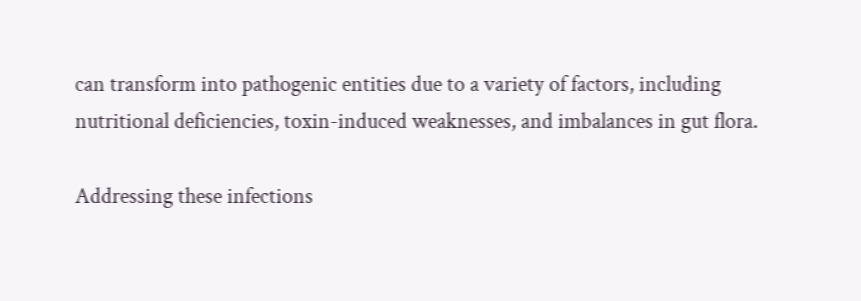can transform into pathogenic entities due to a variety of factors, including nutritional deficiencies, toxin-induced weaknesses, and imbalances in gut flora.

Addressing these infections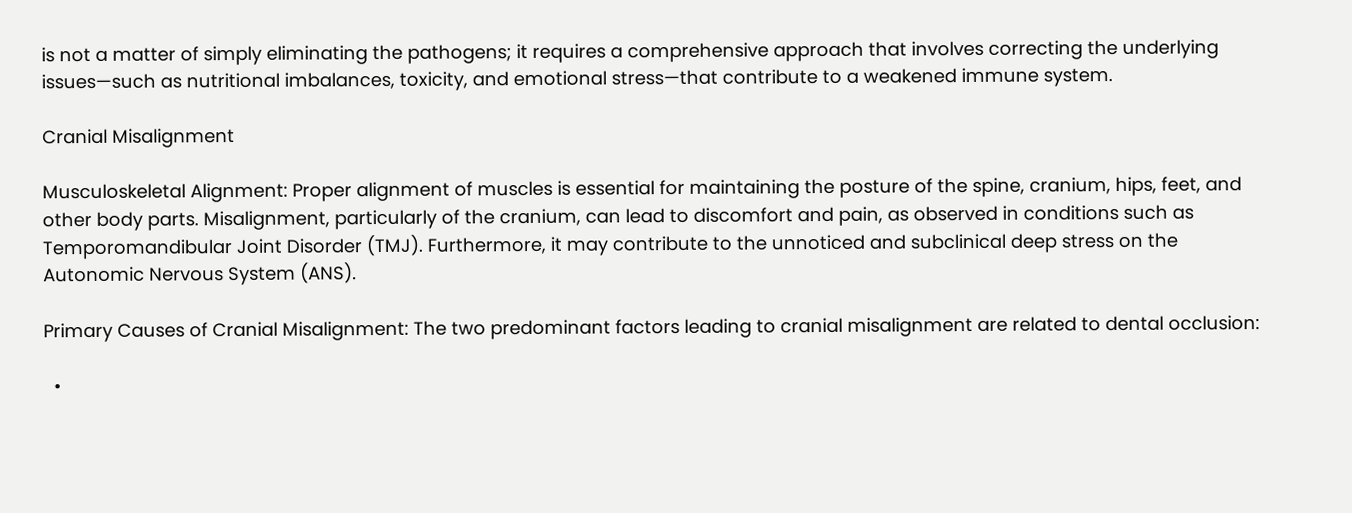is not a matter of simply eliminating the pathogens; it requires a comprehensive approach that involves correcting the underlying issues—such as nutritional imbalances, toxicity, and emotional stress—that contribute to a weakened immune system.

Cranial Misalignment

Musculoskeletal Alignment: Proper alignment of muscles is essential for maintaining the posture of the spine, cranium, hips, feet, and other body parts. Misalignment, particularly of the cranium, can lead to discomfort and pain, as observed in conditions such as Temporomandibular Joint Disorder (TMJ). Furthermore, it may contribute to the unnoticed and subclinical deep stress on the Autonomic Nervous System (ANS).

Primary Causes of Cranial Misalignment: The two predominant factors leading to cranial misalignment are related to dental occlusion:

  •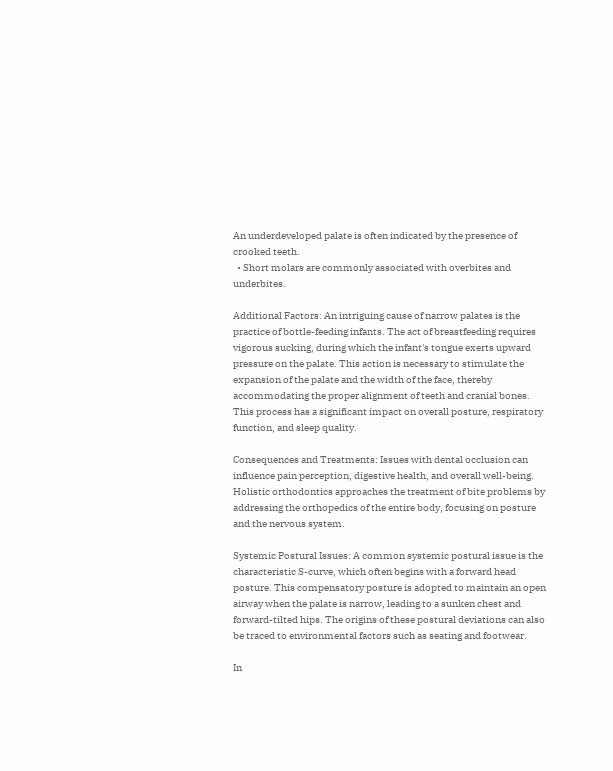An underdeveloped palate is often indicated by the presence of crooked teeth.
  • Short molars are commonly associated with overbites and underbites.

Additional Factors: An intriguing cause of narrow palates is the practice of bottle-feeding infants. The act of breastfeeding requires vigorous sucking, during which the infant's tongue exerts upward pressure on the palate. This action is necessary to stimulate the expansion of the palate and the width of the face, thereby accommodating the proper alignment of teeth and cranial bones. This process has a significant impact on overall posture, respiratory function, and sleep quality.

Consequences and Treatments: Issues with dental occlusion can influence pain perception, digestive health, and overall well-being. Holistic orthodontics approaches the treatment of bite problems by addressing the orthopedics of the entire body, focusing on posture and the nervous system.

Systemic Postural Issues: A common systemic postural issue is the characteristic S-curve, which often begins with a forward head posture. This compensatory posture is adopted to maintain an open airway when the palate is narrow, leading to a sunken chest and forward-tilted hips. The origins of these postural deviations can also be traced to environmental factors such as seating and footwear.

In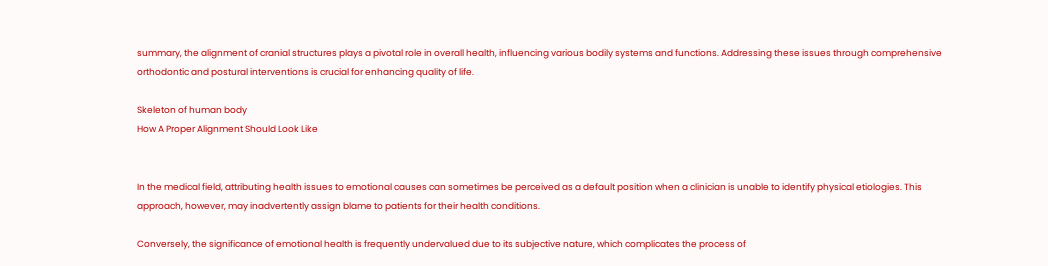summary, the alignment of cranial structures plays a pivotal role in overall health, influencing various bodily systems and functions. Addressing these issues through comprehensive orthodontic and postural interventions is crucial for enhancing quality of life.

Skeleton of human body
How A Proper Alignment Should Look Like


In the medical field, attributing health issues to emotional causes can sometimes be perceived as a default position when a clinician is unable to identify physical etiologies. This approach, however, may inadvertently assign blame to patients for their health conditions.

Conversely, the significance of emotional health is frequently undervalued due to its subjective nature, which complicates the process of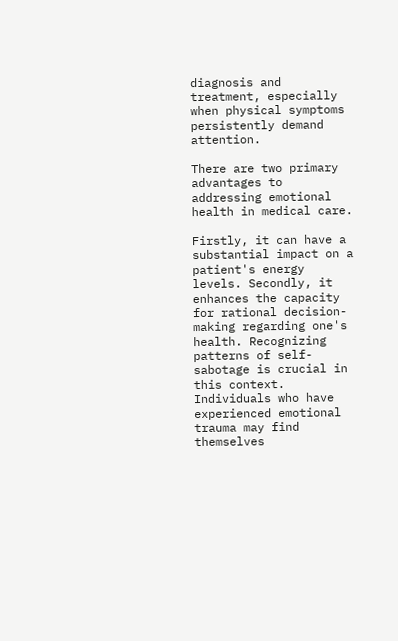diagnosis and treatment, especially when physical symptoms persistently demand attention.

There are two primary advantages to addressing emotional health in medical care.

Firstly, it can have a substantial impact on a patient's energy levels. Secondly, it enhances the capacity for rational decision-making regarding one's health. Recognizing patterns of self-sabotage is crucial in this context. Individuals who have experienced emotional trauma may find themselves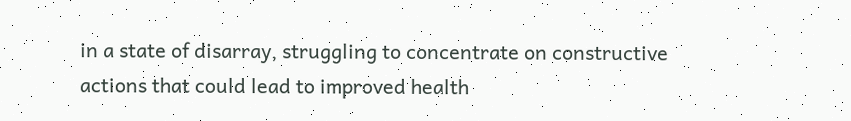in a state of disarray, struggling to concentrate on constructive actions that could lead to improved health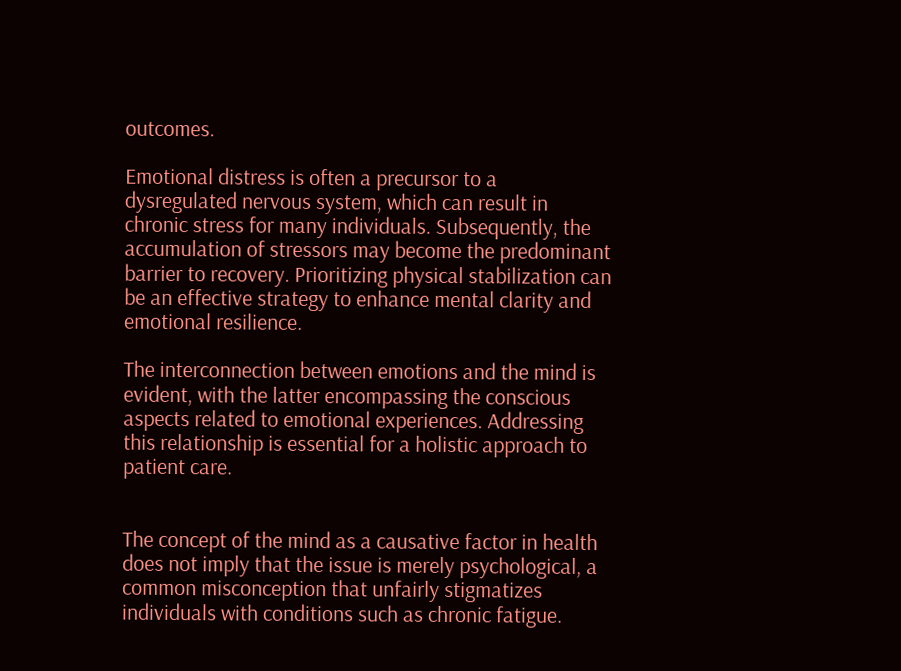outcomes.

Emotional distress is often a precursor to a dysregulated nervous system, which can result in chronic stress for many individuals. Subsequently, the accumulation of stressors may become the predominant barrier to recovery. Prioritizing physical stabilization can be an effective strategy to enhance mental clarity and emotional resilience.

The interconnection between emotions and the mind is evident, with the latter encompassing the conscious aspects related to emotional experiences. Addressing this relationship is essential for a holistic approach to patient care.


The concept of the mind as a causative factor in health does not imply that the issue is merely psychological, a common misconception that unfairly stigmatizes individuals with conditions such as chronic fatigue.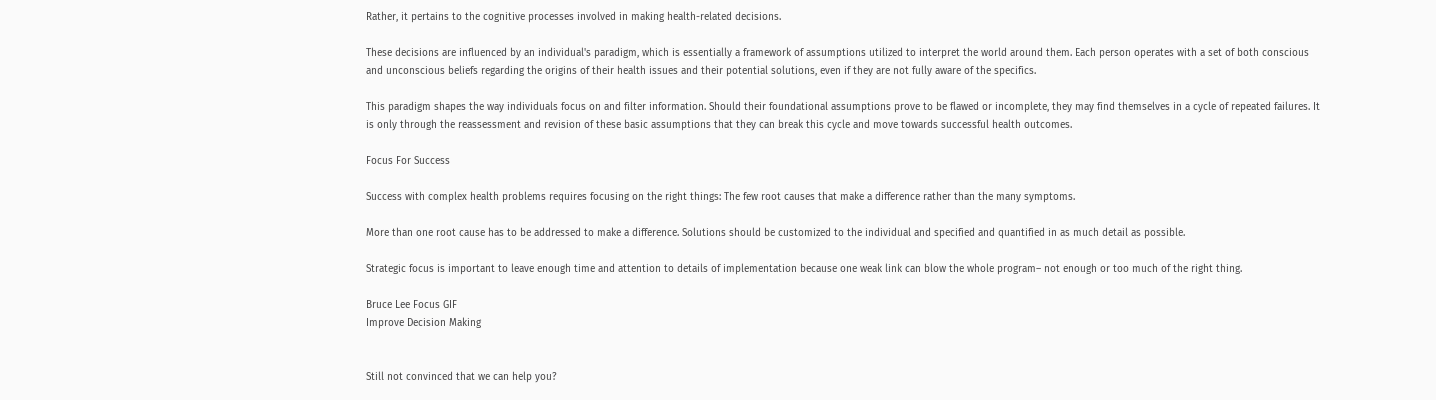Rather, it pertains to the cognitive processes involved in making health-related decisions.

These decisions are influenced by an individual's paradigm, which is essentially a framework of assumptions utilized to interpret the world around them. Each person operates with a set of both conscious and unconscious beliefs regarding the origins of their health issues and their potential solutions, even if they are not fully aware of the specifics.

This paradigm shapes the way individuals focus on and filter information. Should their foundational assumptions prove to be flawed or incomplete, they may find themselves in a cycle of repeated failures. It is only through the reassessment and revision of these basic assumptions that they can break this cycle and move towards successful health outcomes.

Focus For Success

Success with complex health problems requires focusing on the right things: The few root causes that make a difference rather than the many symptoms.

More than one root cause has to be addressed to make a difference. Solutions should be customized to the individual and specified and quantified in as much detail as possible.

Strategic focus is important to leave enough time and attention to details of implementation because one weak link can blow the whole program– not enough or too much of the right thing.

Bruce Lee Focus GIF
Improve Decision Making


Still not convinced that we can help you?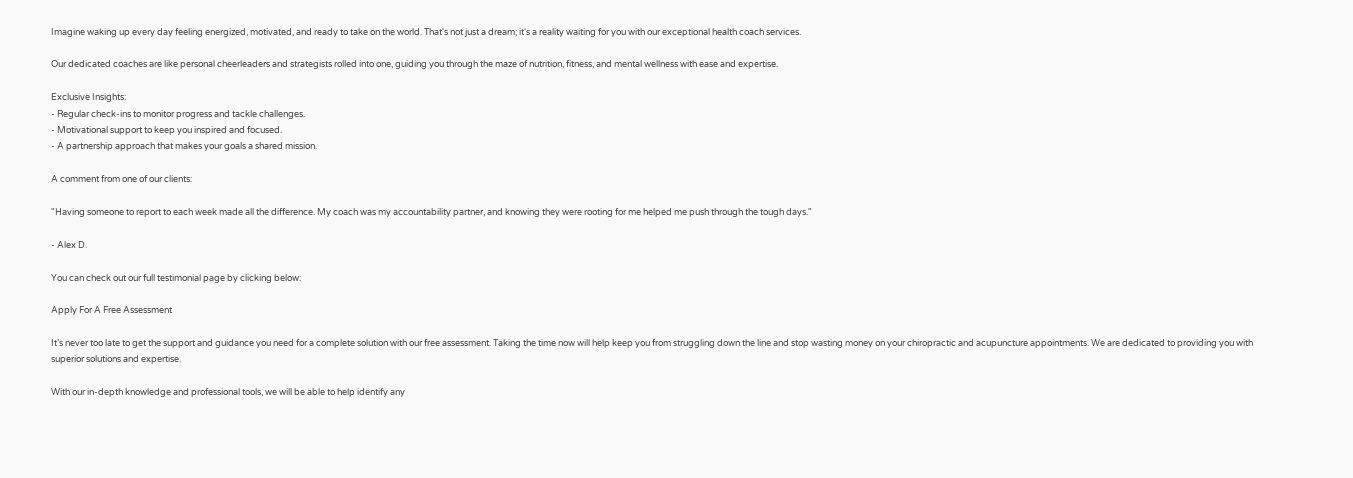Imagine waking up every day feeling energized, motivated, and ready to take on the world. That's not just a dream; it's a reality waiting for you with our exceptional health coach services.

Our dedicated coaches are like personal cheerleaders and strategists rolled into one, guiding you through the maze of nutrition, fitness, and mental wellness with ease and expertise.

Exclusive Insights:
- Regular check-ins to monitor progress and tackle challenges.
- Motivational support to keep you inspired and focused.
- A partnership approach that makes your goals a shared mission.

A comment from one of our clients:

"Having someone to report to each week made all the difference. My coach was my accountability partner, and knowing they were rooting for me helped me push through the tough days."

- Alex D.

You can check out our full testimonial page by clicking below:

Apply For A Free Assessment

It’s never too late to get the support and guidance you need for a complete solution with our free assessment. Taking the time now will help keep you from struggling down the line and stop wasting money on your chiropractic and acupuncture appointments. We are dedicated to providing you with superior solutions and expertise.

With our in-depth knowledge and professional tools, we will be able to help identify any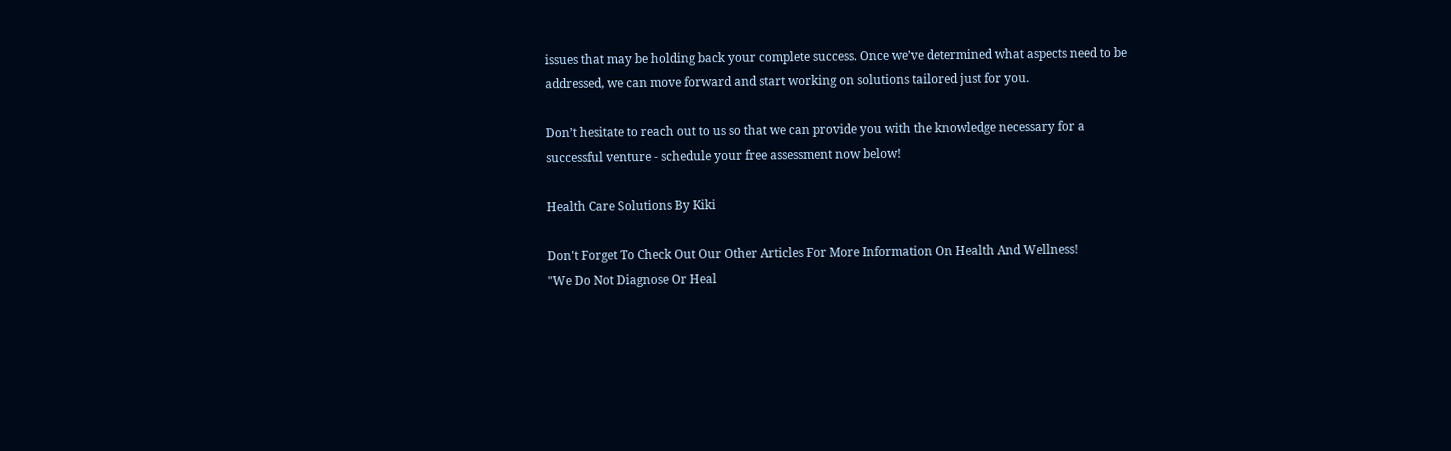issues that may be holding back your complete success. Once we’ve determined what aspects need to be addressed, we can move forward and start working on solutions tailored just for you.

Don’t hesitate to reach out to us so that we can provide you with the knowledge necessary for a successful venture - schedule your free assessment now below!

Health Care Solutions By Kiki

Don't Forget To Check Out Our Other Articles For More Information On Health And Wellness!
"We Do Not Diagnose Or Heal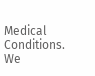Medical Conditions.
We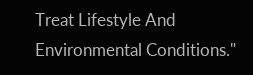Treat Lifestyle And Environmental Conditions."